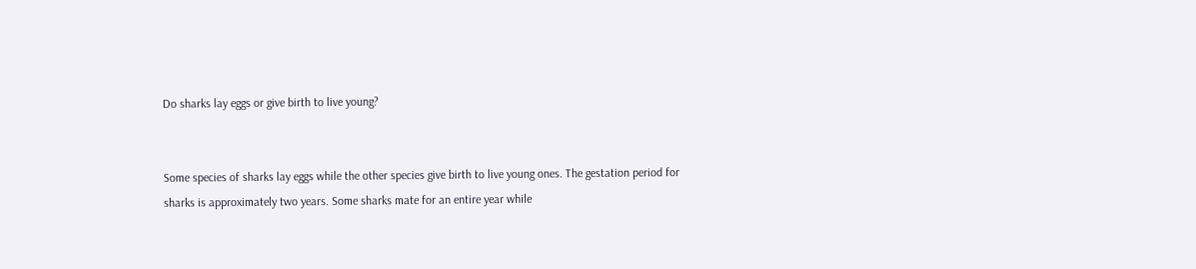Do sharks lay eggs or give birth to live young?


Some species of sharks lay eggs while the other species give birth to live young ones. The gestation period for sharks is approximately two years. Some sharks mate for an entire year while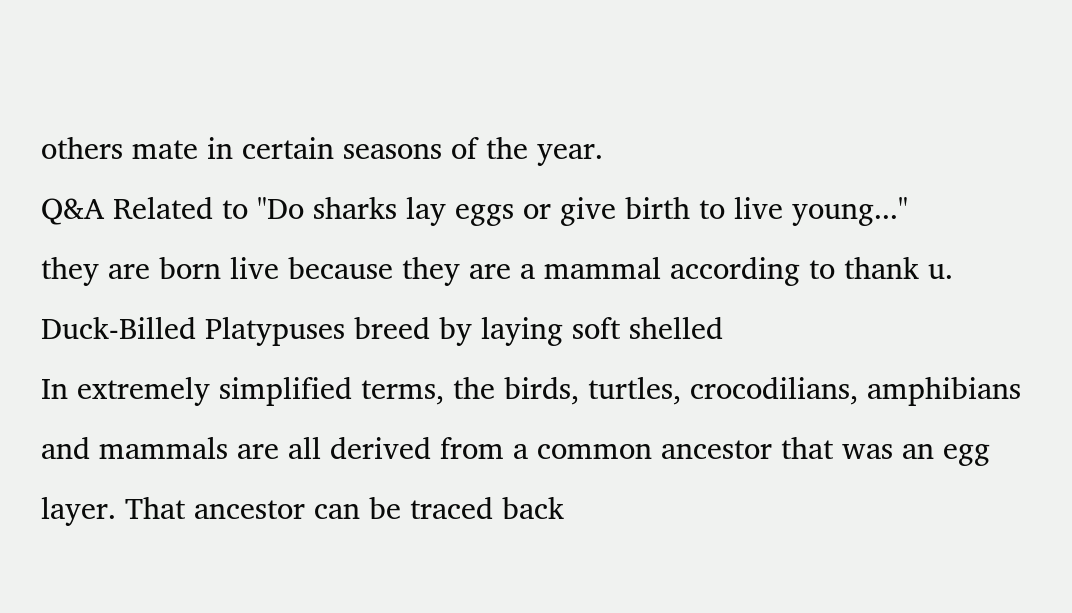others mate in certain seasons of the year.
Q&A Related to "Do sharks lay eggs or give birth to live young..."
they are born live because they are a mammal according to thank u.
Duck-Billed Platypuses breed by laying soft shelled
In extremely simplified terms, the birds, turtles, crocodilians, amphibians and mammals are all derived from a common ancestor that was an egg layer. That ancestor can be traced back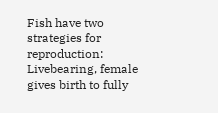Fish have two strategies for reproduction: Livebearing, female gives birth to fully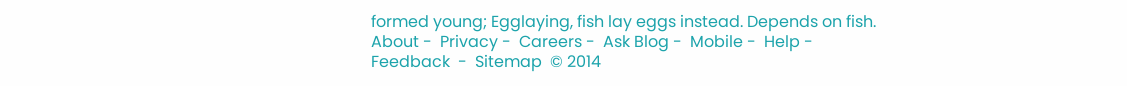formed young; Egglaying, fish lay eggs instead. Depends on fish.
About -  Privacy -  Careers -  Ask Blog -  Mobile -  Help -  Feedback  -  Sitemap  © 2014